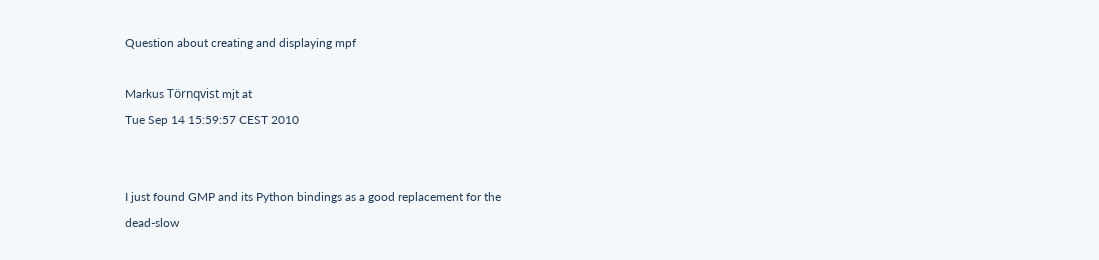Question about creating and displaying mpf

Markus Törnqvist mjt at
Tue Sep 14 15:59:57 CEST 2010


I just found GMP and its Python bindings as a good replacement for the
dead-slow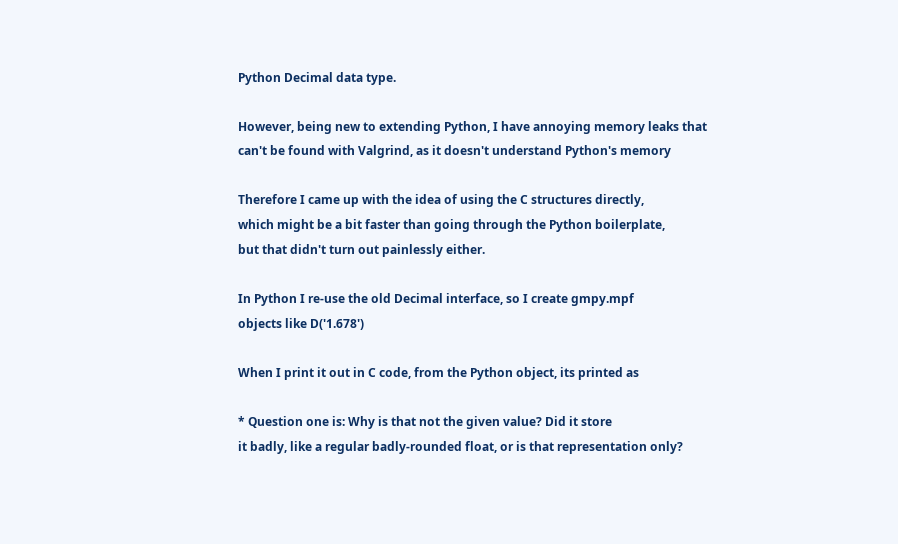Python Decimal data type.

However, being new to extending Python, I have annoying memory leaks that
can't be found with Valgrind, as it doesn't understand Python's memory

Therefore I came up with the idea of using the C structures directly,
which might be a bit faster than going through the Python boilerplate,
but that didn't turn out painlessly either.

In Python I re-use the old Decimal interface, so I create gmpy.mpf
objects like D('1.678')

When I print it out in C code, from the Python object, its printed as

* Question one is: Why is that not the given value? Did it store
it badly, like a regular badly-rounded float, or is that representation only?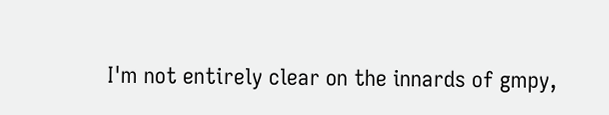I'm not entirely clear on the innards of gmpy,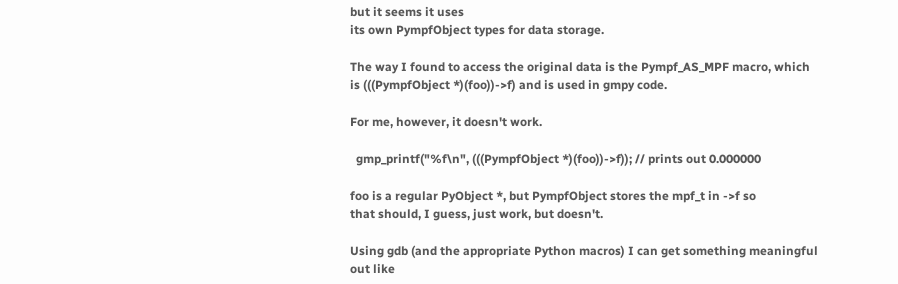but it seems it uses
its own PympfObject types for data storage.

The way I found to access the original data is the Pympf_AS_MPF macro, which
is (((PympfObject *)(foo))->f) and is used in gmpy code.

For me, however, it doesn't work.

  gmp_printf("%f\n", (((PympfObject *)(foo))->f)); // prints out 0.000000

foo is a regular PyObject *, but PympfObject stores the mpf_t in ->f so
that should, I guess, just work, but doesn't.

Using gdb (and the appropriate Python macros) I can get something meaningful
out like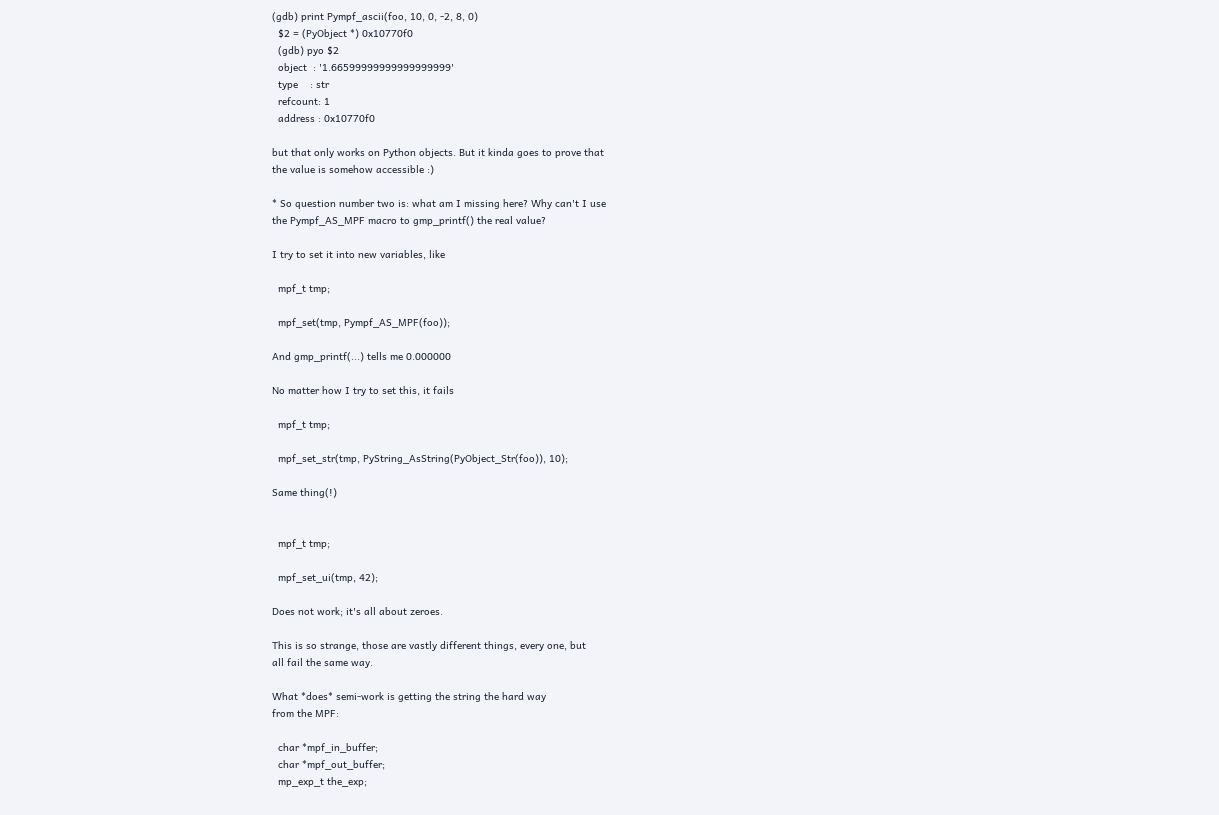(gdb) print Pympf_ascii(foo, 10, 0, -2, 8, 0)
  $2 = (PyObject *) 0x10770f0
  (gdb) pyo $2
  object  : '1.66599999999999999999'
  type    : str
  refcount: 1
  address : 0x10770f0

but that only works on Python objects. But it kinda goes to prove that
the value is somehow accessible :)

* So question number two is: what am I missing here? Why can't I use
the Pympf_AS_MPF macro to gmp_printf() the real value?

I try to set it into new variables, like

  mpf_t tmp;

  mpf_set(tmp, Pympf_AS_MPF(foo));

And gmp_printf(...) tells me 0.000000

No matter how I try to set this, it fails

  mpf_t tmp;

  mpf_set_str(tmp, PyString_AsString(PyObject_Str(foo)), 10);

Same thing(!)


  mpf_t tmp;

  mpf_set_ui(tmp, 42);

Does not work; it's all about zeroes.

This is so strange, those are vastly different things, every one, but
all fail the same way.

What *does* semi-work is getting the string the hard way
from the MPF:

  char *mpf_in_buffer;
  char *mpf_out_buffer;
  mp_exp_t the_exp;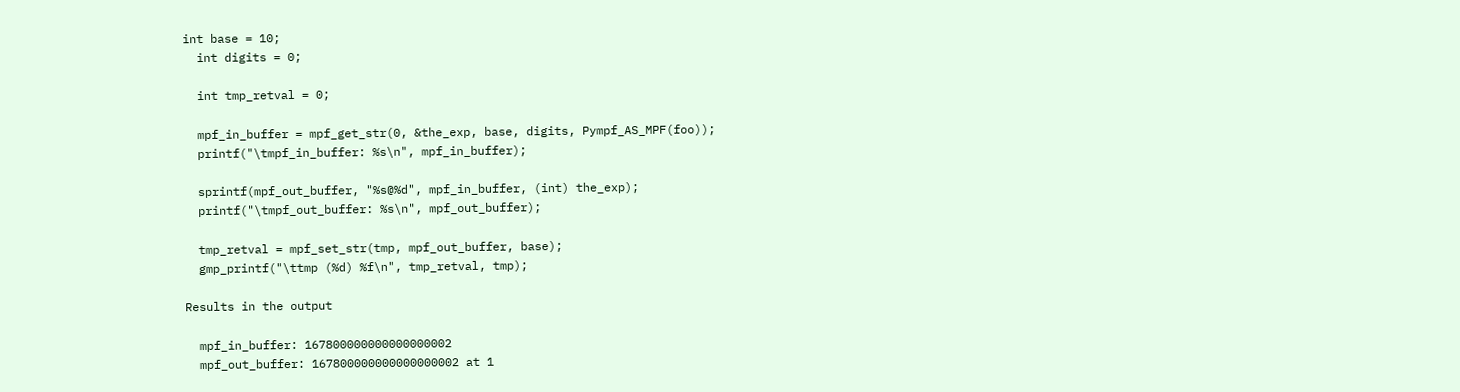int base = 10;
  int digits = 0;

  int tmp_retval = 0;

  mpf_in_buffer = mpf_get_str(0, &the_exp, base, digits, Pympf_AS_MPF(foo));
  printf("\tmpf_in_buffer: %s\n", mpf_in_buffer);

  sprintf(mpf_out_buffer, "%s@%d", mpf_in_buffer, (int) the_exp);
  printf("\tmpf_out_buffer: %s\n", mpf_out_buffer);

  tmp_retval = mpf_set_str(tmp, mpf_out_buffer, base);
  gmp_printf("\ttmp (%d) %f\n", tmp_retval, tmp);

Results in the output

  mpf_in_buffer: 167800000000000000002
  mpf_out_buffer: 167800000000000000002 at 1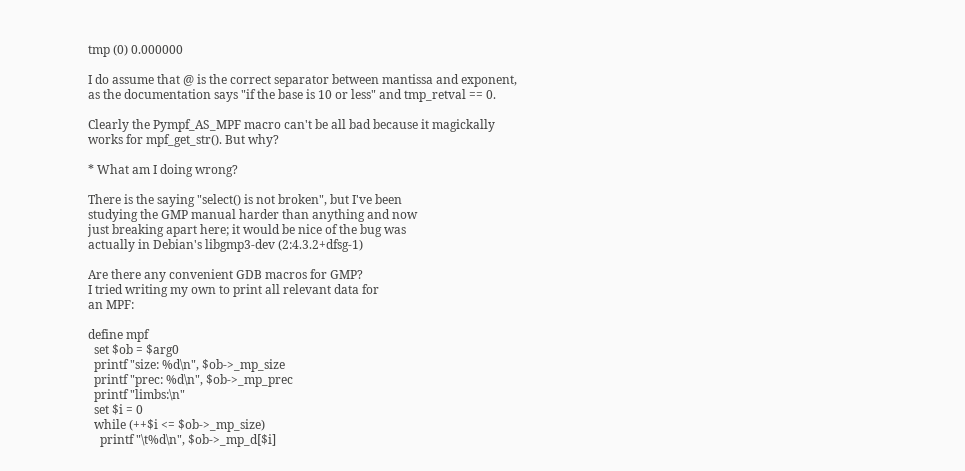tmp (0) 0.000000

I do assume that @ is the correct separator between mantissa and exponent,
as the documentation says "if the base is 10 or less" and tmp_retval == 0.

Clearly the Pympf_AS_MPF macro can't be all bad because it magickally
works for mpf_get_str(). But why?

* What am I doing wrong?

There is the saying "select() is not broken", but I've been
studying the GMP manual harder than anything and now
just breaking apart here; it would be nice of the bug was
actually in Debian's libgmp3-dev (2:4.3.2+dfsg-1)

Are there any convenient GDB macros for GMP?
I tried writing my own to print all relevant data for
an MPF:

define mpf
  set $ob = $arg0
  printf "size: %d\n", $ob->_mp_size
  printf "prec: %d\n", $ob->_mp_prec
  printf "limbs:\n"
  set $i = 0
  while (++$i <= $ob->_mp_size)
    printf "\t%d\n", $ob->_mp_d[$i]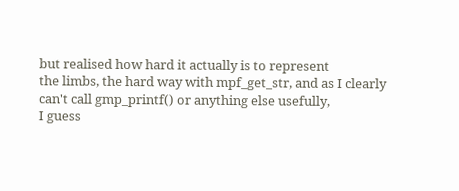but realised how hard it actually is to represent
the limbs, the hard way with mpf_get_str, and as I clearly
can't call gmp_printf() or anything else usefully,
I guess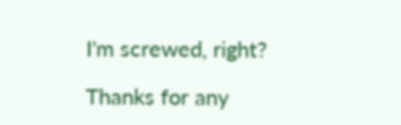I'm screwed, right?

Thanks for any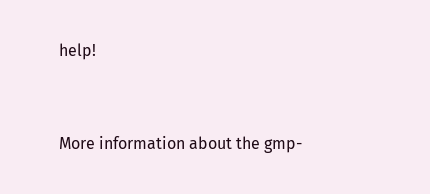help!


More information about the gmp-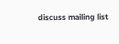discuss mailing list